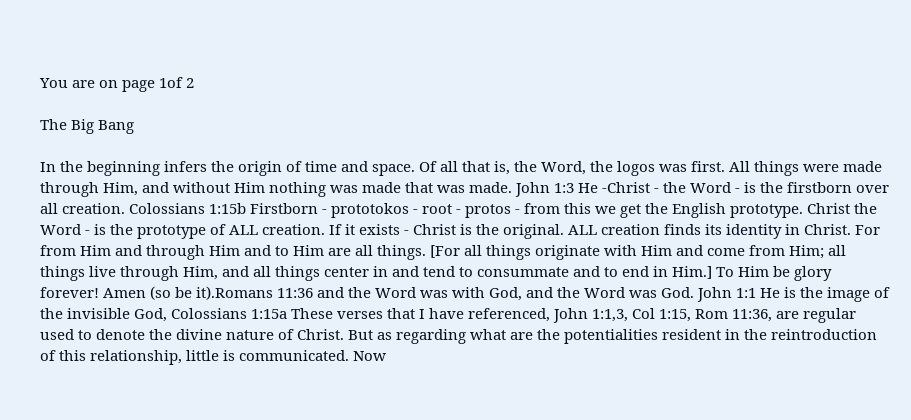You are on page 1of 2

The Big Bang

In the beginning infers the origin of time and space. Of all that is, the Word, the logos was first. All things were made through Him, and without Him nothing was made that was made. John 1:3 He -Christ - the Word - is the firstborn over all creation. Colossians 1:15b Firstborn - prototokos - root - protos - from this we get the English prototype. Christ the Word - is the prototype of ALL creation. If it exists - Christ is the original. ALL creation finds its identity in Christ. For from Him and through Him and to Him are all things. [For all things originate with Him and come from Him; all things live through Him, and all things center in and tend to consummate and to end in Him.] To Him be glory forever! Amen (so be it).Romans 11:36 and the Word was with God, and the Word was God. John 1:1 He is the image of the invisible God, Colossians 1:15a These verses that I have referenced, John 1:1,3, Col 1:15, Rom 11:36, are regular used to denote the divine nature of Christ. But as regarding what are the potentialities resident in the reintroduction of this relationship, little is communicated. Now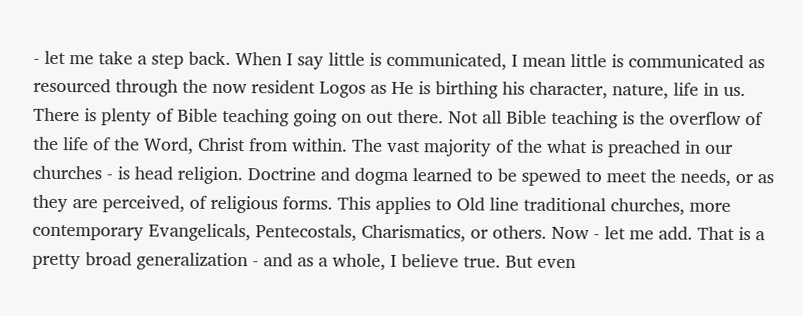- let me take a step back. When I say little is communicated, I mean little is communicated as resourced through the now resident Logos as He is birthing his character, nature, life in us. There is plenty of Bible teaching going on out there. Not all Bible teaching is the overflow of the life of the Word, Christ from within. The vast majority of the what is preached in our churches - is head religion. Doctrine and dogma learned to be spewed to meet the needs, or as they are perceived, of religious forms. This applies to Old line traditional churches, more contemporary Evangelicals, Pentecostals, Charismatics, or others. Now - let me add. That is a pretty broad generalization - and as a whole, I believe true. But even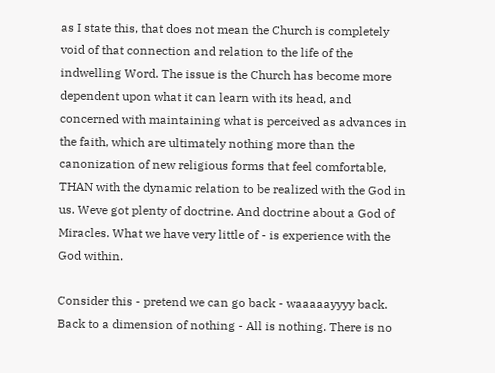as I state this, that does not mean the Church is completely void of that connection and relation to the life of the indwelling Word. The issue is the Church has become more dependent upon what it can learn with its head, and concerned with maintaining what is perceived as advances in the faith, which are ultimately nothing more than the canonization of new religious forms that feel comfortable, THAN with the dynamic relation to be realized with the God in us. Weve got plenty of doctrine. And doctrine about a God of Miracles. What we have very little of - is experience with the God within.

Consider this - pretend we can go back - waaaaayyyy back. Back to a dimension of nothing - All is nothing. There is no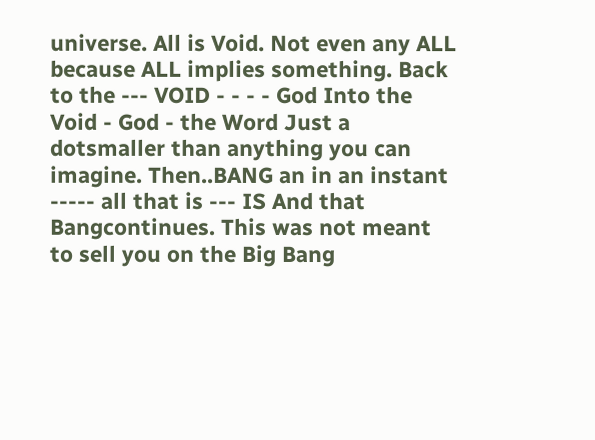universe. All is Void. Not even any ALL because ALL implies something. Back to the --- VOID - - - - God Into the Void - God - the Word Just a dotsmaller than anything you can imagine. Then..BANG an in an instant ----- all that is --- IS And that Bangcontinues. This was not meant to sell you on the Big Bang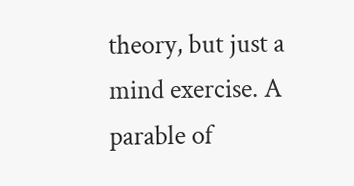theory, but just a mind exercise. A parable of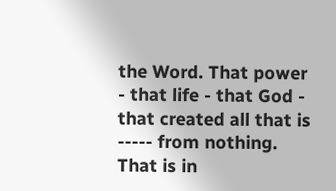the Word. That power - that life - that God - that created all that is ----- from nothing. That is in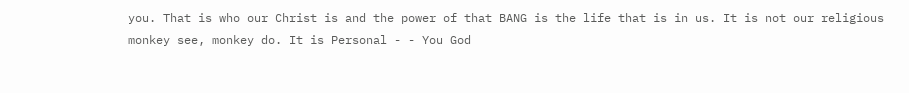you. That is who our Christ is and the power of that BANG is the life that is in us. It is not our religious monkey see, monkey do. It is Personal - - You God